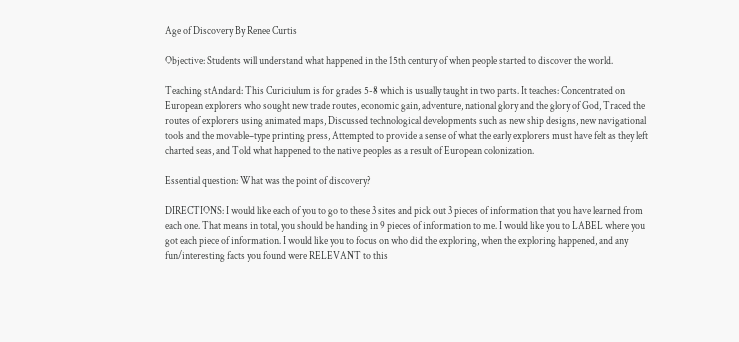Age of Discovery By Renee Curtis

Objective: Students will understand what happened in the 15th century of when people started to discover the world.

Teaching stAndard: This Curiciulum is for grades 5-8 which is usually taught in two parts. It teaches: Concentrated on European explorers who sought new trade routes, economic gain, adventure, national glory and the glory of God, Traced the routes of explorers using animated maps, Discussed technological developments such as new ship designs, new navigational tools and the movable–type printing press, Attempted to provide a sense of what the early explorers must have felt as they left charted seas, and Told what happened to the native peoples as a result of European colonization.

Essential question: What was the point of discovery?

DIRECTIONS: I would like each of you to go to these 3 sites and pick out 3 pieces of information that you have learned from each one. That means in total, you should be handing in 9 pieces of information to me. I would like you to LABEL where you got each piece of information. I would like you to focus on who did the exploring, when the exploring happened, and any fun/interesting facts you found were RELEVANT to this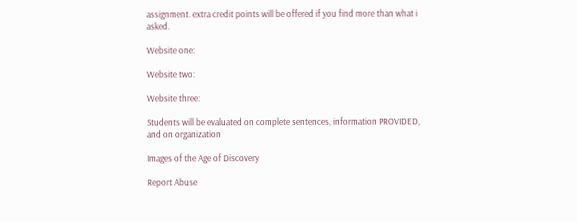assignment. extra credit points will be offered if you find more than what i asked.

Website one:

Website two:

Website three:

Students will be evaluated on complete sentences, information PROVIDED, and on organization

Images of the Age of Discovery

Report Abuse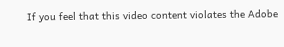If you feel that this video content violates the Adobe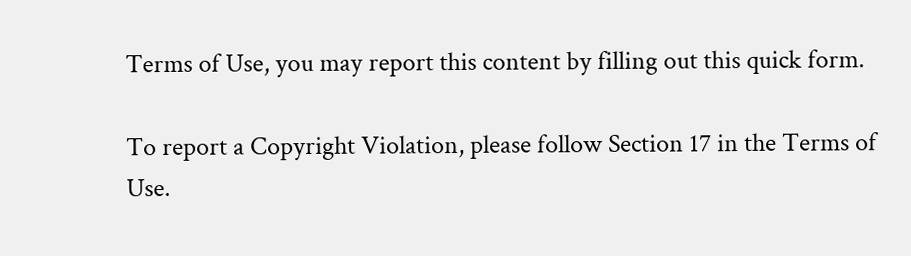Terms of Use, you may report this content by filling out this quick form.

To report a Copyright Violation, please follow Section 17 in the Terms of Use.